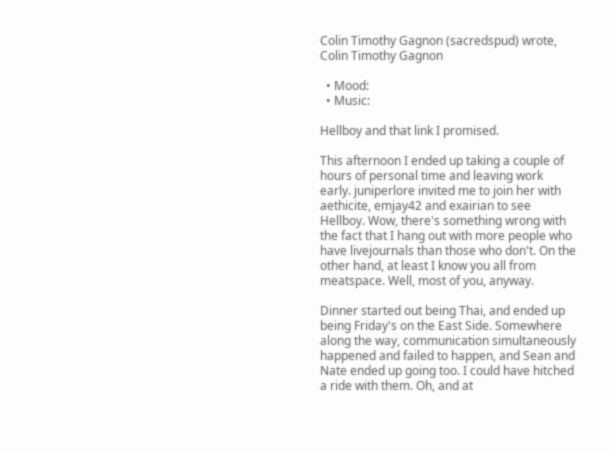Colin Timothy Gagnon (sacredspud) wrote,
Colin Timothy Gagnon

  • Mood:
  • Music:

Hellboy and that link I promised.

This afternoon I ended up taking a couple of hours of personal time and leaving work early. juniperlore invited me to join her with aethicite, emjay42 and exairian to see Hellboy. Wow, there's something wrong with the fact that I hang out with more people who have livejournals than those who don't. On the other hand, at least I know you all from meatspace. Well, most of you, anyway.

Dinner started out being Thai, and ended up being Friday's on the East Side. Somewhere along the way, communication simultaneously happened and failed to happen, and Sean and Nate ended up going too. I could have hitched a ride with them. Oh, and at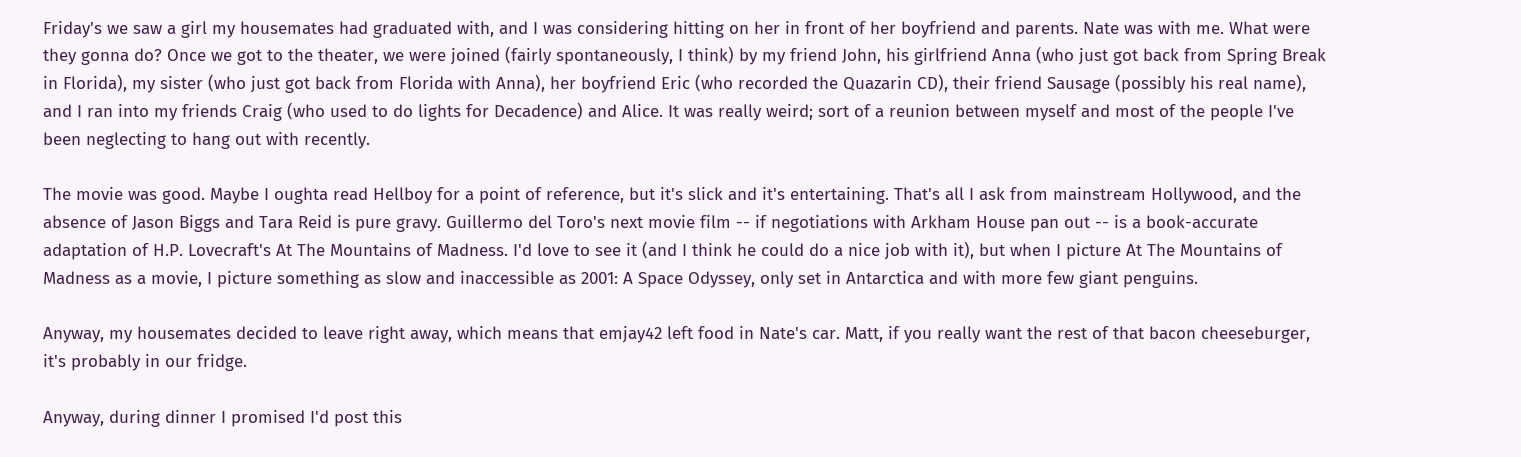Friday's we saw a girl my housemates had graduated with, and I was considering hitting on her in front of her boyfriend and parents. Nate was with me. What were they gonna do? Once we got to the theater, we were joined (fairly spontaneously, I think) by my friend John, his girlfriend Anna (who just got back from Spring Break in Florida), my sister (who just got back from Florida with Anna), her boyfriend Eric (who recorded the Quazarin CD), their friend Sausage (possibly his real name), and I ran into my friends Craig (who used to do lights for Decadence) and Alice. It was really weird; sort of a reunion between myself and most of the people I've been neglecting to hang out with recently.

The movie was good. Maybe I oughta read Hellboy for a point of reference, but it's slick and it's entertaining. That's all I ask from mainstream Hollywood, and the absence of Jason Biggs and Tara Reid is pure gravy. Guillermo del Toro's next movie film -- if negotiations with Arkham House pan out -- is a book-accurate adaptation of H.P. Lovecraft's At The Mountains of Madness. I'd love to see it (and I think he could do a nice job with it), but when I picture At The Mountains of Madness as a movie, I picture something as slow and inaccessible as 2001: A Space Odyssey, only set in Antarctica and with more few giant penguins.

Anyway, my housemates decided to leave right away, which means that emjay42 left food in Nate's car. Matt, if you really want the rest of that bacon cheeseburger, it's probably in our fridge.

Anyway, during dinner I promised I'd post this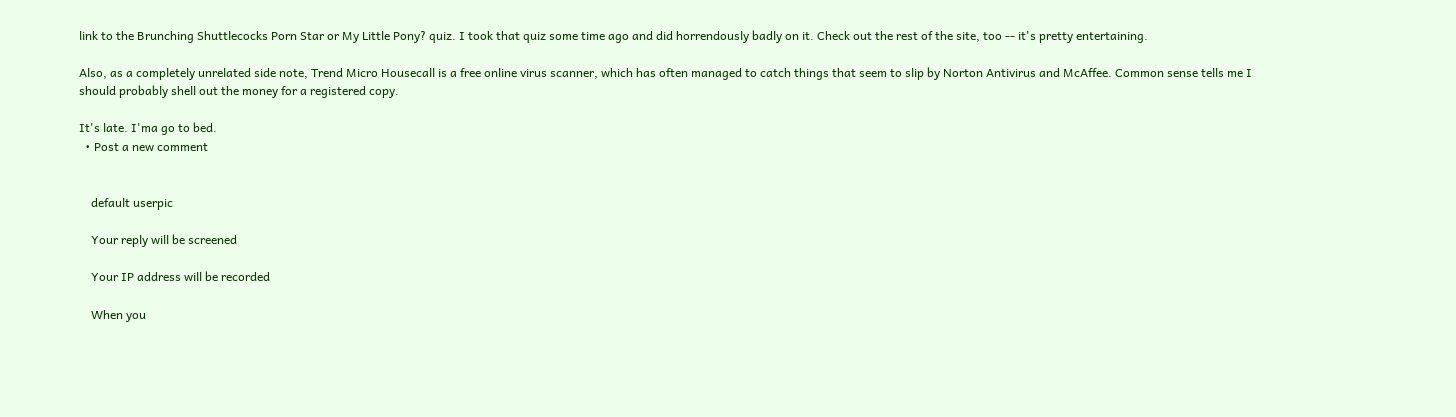link to the Brunching Shuttlecocks Porn Star or My Little Pony? quiz. I took that quiz some time ago and did horrendously badly on it. Check out the rest of the site, too -- it's pretty entertaining.

Also, as a completely unrelated side note, Trend Micro Housecall is a free online virus scanner, which has often managed to catch things that seem to slip by Norton Antivirus and McAffee. Common sense tells me I should probably shell out the money for a registered copy.

It's late. I'ma go to bed.
  • Post a new comment


    default userpic

    Your reply will be screened

    Your IP address will be recorded

    When you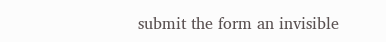submit the form an invisible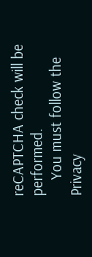reCAPTCHA check will be performed.
    You must follow the Privacy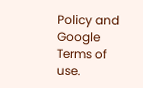Policy and Google Terms of use.